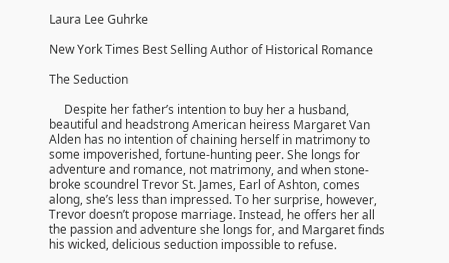Laura Lee Guhrke

New York Times Best Selling Author of Historical Romance

The Seduction

     Despite her father’s intention to buy her a husband, beautiful and headstrong American heiress Margaret Van Alden has no intention of chaining herself in matrimony to some impoverished, fortune-hunting peer. She longs for adventure and romance, not matrimony, and when stone-broke scoundrel Trevor St. James, Earl of Ashton, comes along, she’s less than impressed. To her surprise, however, Trevor doesn’t propose marriage. Instead, he offers her all the passion and adventure she longs for, and Margaret finds his wicked, delicious seduction impossible to refuse.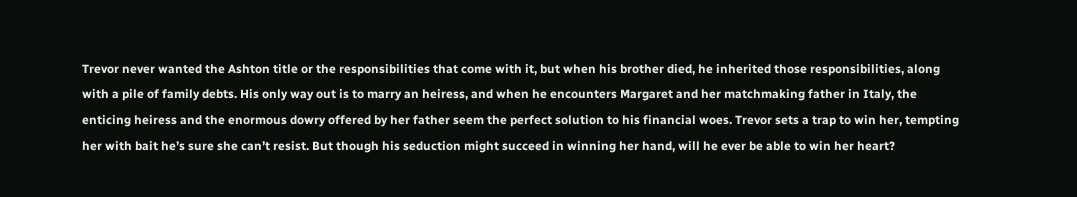Trevor never wanted the Ashton title or the responsibilities that come with it, but when his brother died, he inherited those responsibilities, along with a pile of family debts. His only way out is to marry an heiress, and when he encounters Margaret and her matchmaking father in Italy, the enticing heiress and the enormous dowry offered by her father seem the perfect solution to his financial woes. Trevor sets a trap to win her, tempting her with bait he’s sure she can’t resist. But though his seduction might succeed in winning her hand, will he ever be able to win her heart?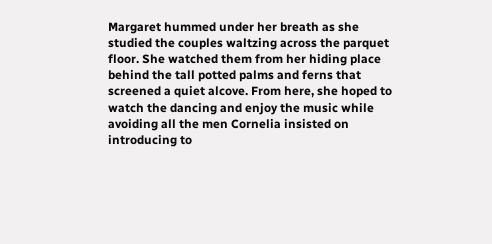Margaret hummed under her breath as she studied the couples waltzing across the parquet floor. She watched them from her hiding place behind the tall potted palms and ferns that screened a quiet alcove. From here, she hoped to watch the dancing and enjoy the music while avoiding all the men Cornelia insisted on introducing to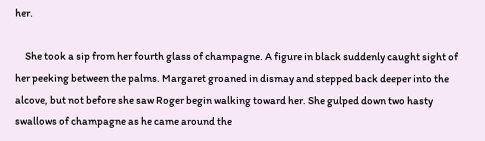her.

     She took a sip from her fourth glass of champagne. A figure in black suddenly caught sight of her peeking between the palms. Margaret groaned in dismay and stepped back deeper into the alcove, but not before she saw Roger begin walking toward her. She gulped down two hasty swallows of champagne as he came around the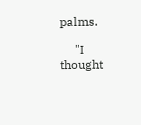palms.

     "I thought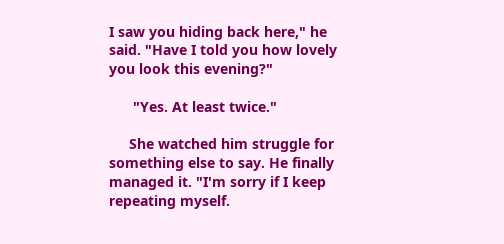I saw you hiding back here," he said. "Have I told you how lovely you look this evening?"

      "Yes. At least twice."

     She watched him struggle for something else to say. He finally managed it. "I'm sorry if I keep repeating myself.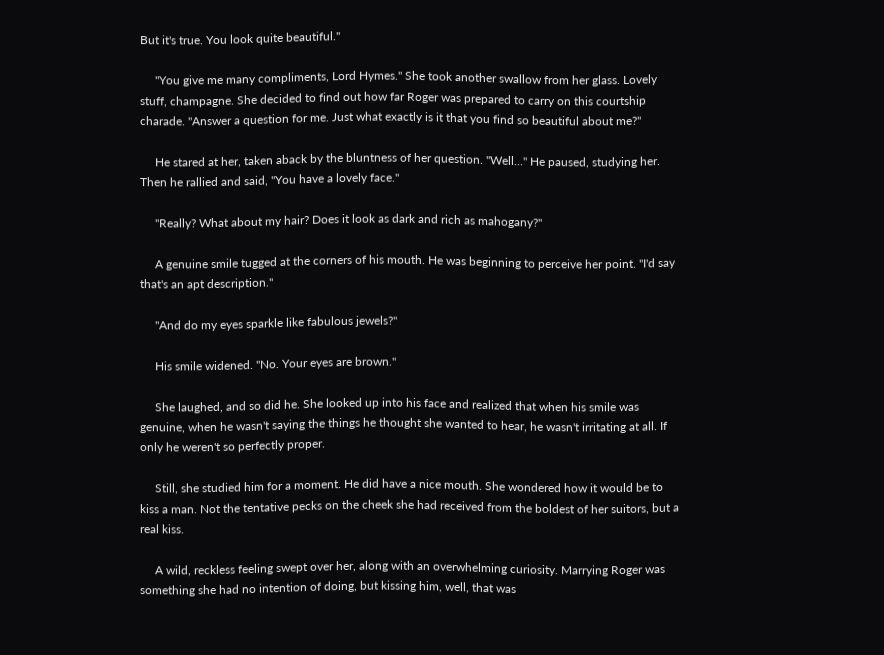But it's true. You look quite beautiful."

     "You give me many compliments, Lord Hymes." She took another swallow from her glass. Lovely stuff, champagne. She decided to find out how far Roger was prepared to carry on this courtship charade. "Answer a question for me. Just what exactly is it that you find so beautiful about me?"

     He stared at her, taken aback by the bluntness of her question. "Well..." He paused, studying her. Then he rallied and said, "You have a lovely face."

     "Really? What about my hair? Does it look as dark and rich as mahogany?"

     A genuine smile tugged at the corners of his mouth. He was beginning to perceive her point. "I'd say that's an apt description."

     "And do my eyes sparkle like fabulous jewels?"

     His smile widened. "No. Your eyes are brown."

     She laughed, and so did he. She looked up into his face and realized that when his smile was genuine, when he wasn't saying the things he thought she wanted to hear, he wasn't irritating at all. If only he weren't so perfectly proper.

     Still, she studied him for a moment. He did have a nice mouth. She wondered how it would be to kiss a man. Not the tentative pecks on the cheek she had received from the boldest of her suitors, but a real kiss.

     A wild, reckless feeling swept over her, along with an overwhelming curiosity. Marrying Roger was something she had no intention of doing, but kissing him, well, that was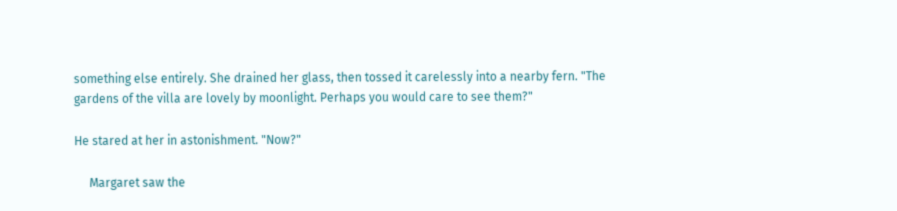something else entirely. She drained her glass, then tossed it carelessly into a nearby fern. "The gardens of the villa are lovely by moonlight. Perhaps you would care to see them?"

He stared at her in astonishment. "Now?"

     Margaret saw the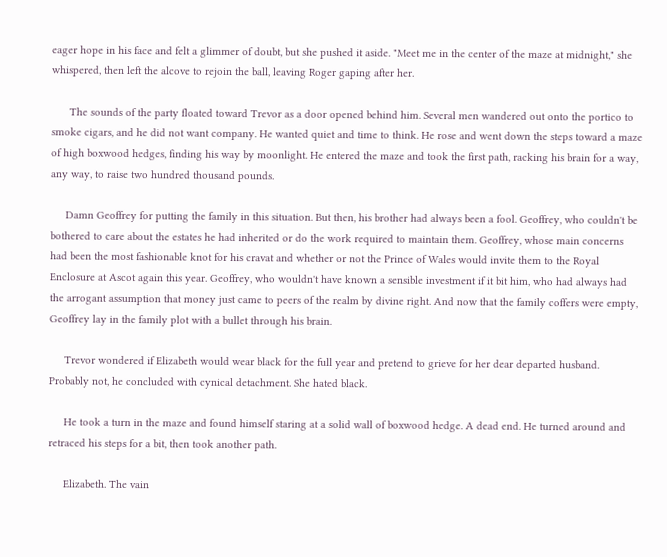eager hope in his face and felt a glimmer of doubt, but she pushed it aside. "Meet me in the center of the maze at midnight," she whispered, then left the alcove to rejoin the ball, leaving Roger gaping after her.

      The sounds of the party floated toward Trevor as a door opened behind him. Several men wandered out onto the portico to smoke cigars, and he did not want company. He wanted quiet and time to think. He rose and went down the steps toward a maze of high boxwood hedges, finding his way by moonlight. He entered the maze and took the first path, racking his brain for a way, any way, to raise two hundred thousand pounds.

     Damn Geoffrey for putting the family in this situation. But then, his brother had always been a fool. Geoffrey, who couldn't be bothered to care about the estates he had inherited or do the work required to maintain them. Geoffrey, whose main concerns had been the most fashionable knot for his cravat and whether or not the Prince of Wales would invite them to the Royal Enclosure at Ascot again this year. Geoffrey, who wouldn't have known a sensible investment if it bit him, who had always had the arrogant assumption that money just came to peers of the realm by divine right. And now that the family coffers were empty, Geoffrey lay in the family plot with a bullet through his brain.

     Trevor wondered if Elizabeth would wear black for the full year and pretend to grieve for her dear departed husband. Probably not, he concluded with cynical detachment. She hated black.

     He took a turn in the maze and found himself staring at a solid wall of boxwood hedge. A dead end. He turned around and retraced his steps for a bit, then took another path.

     Elizabeth. The vain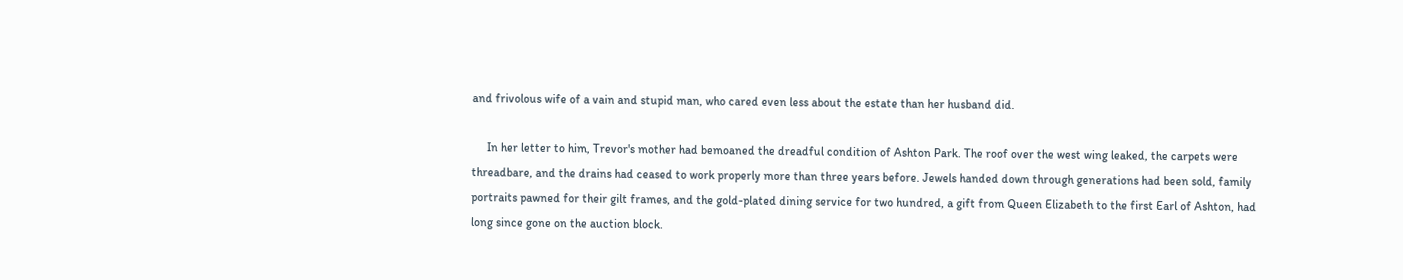and frivolous wife of a vain and stupid man, who cared even less about the estate than her husband did.

     In her letter to him, Trevor's mother had bemoaned the dreadful condition of Ashton Park. The roof over the west wing leaked, the carpets were threadbare, and the drains had ceased to work properly more than three years before. Jewels handed down through generations had been sold, family portraits pawned for their gilt frames, and the gold-plated dining service for two hundred, a gift from Queen Elizabeth to the first Earl of Ashton, had long since gone on the auction block.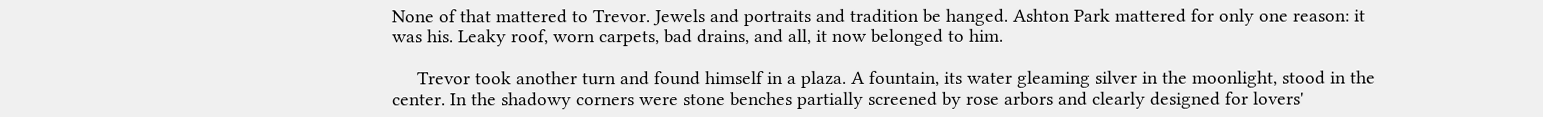None of that mattered to Trevor. Jewels and portraits and tradition be hanged. Ashton Park mattered for only one reason: it was his. Leaky roof, worn carpets, bad drains, and all, it now belonged to him.

     Trevor took another turn and found himself in a plaza. A fountain, its water gleaming silver in the moonlight, stood in the center. In the shadowy corners were stone benches partially screened by rose arbors and clearly designed for lovers'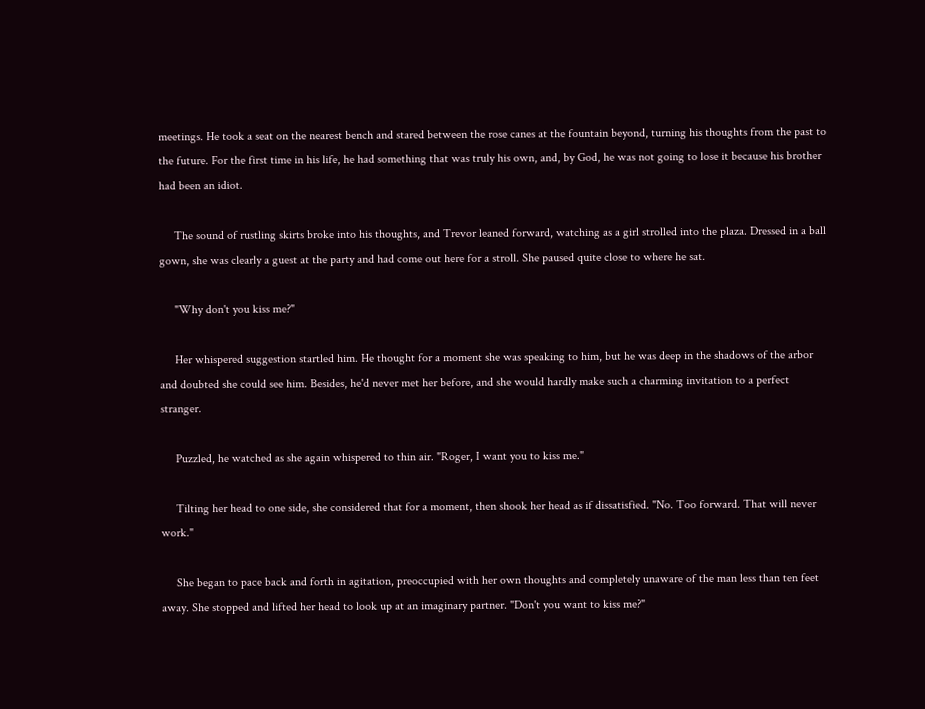meetings. He took a seat on the nearest bench and stared between the rose canes at the fountain beyond, turning his thoughts from the past to the future. For the first time in his life, he had something that was truly his own, and, by God, he was not going to lose it because his brother had been an idiot.

     The sound of rustling skirts broke into his thoughts, and Trevor leaned forward, watching as a girl strolled into the plaza. Dressed in a ball gown, she was clearly a guest at the party and had come out here for a stroll. She paused quite close to where he sat.

     "Why don't you kiss me?"

     Her whispered suggestion startled him. He thought for a moment she was speaking to him, but he was deep in the shadows of the arbor and doubted she could see him. Besides, he'd never met her before, and she would hardly make such a charming invitation to a perfect stranger.

     Puzzled, he watched as she again whispered to thin air. "Roger, I want you to kiss me."

     Tilting her head to one side, she considered that for a moment, then shook her head as if dissatisfied. "No. Too forward. That will never work."

     She began to pace back and forth in agitation, preoccupied with her own thoughts and completely unaware of the man less than ten feet away. She stopped and lifted her head to look up at an imaginary partner. "Don't you want to kiss me?"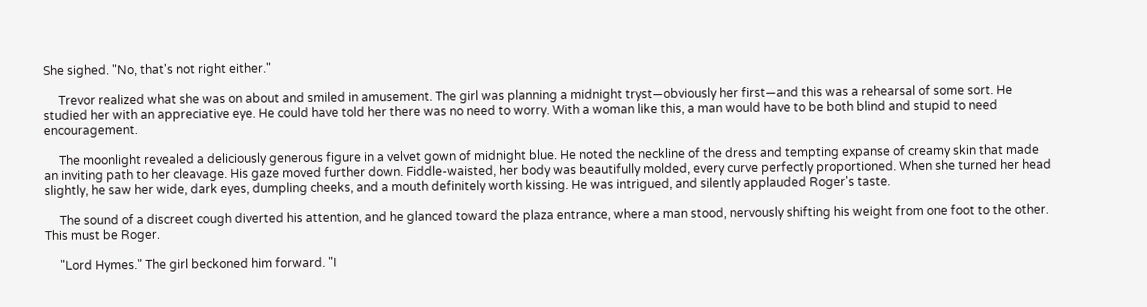She sighed. "No, that's not right either."

     Trevor realized what she was on about and smiled in amusement. The girl was planning a midnight tryst—obviously her first—and this was a rehearsal of some sort. He studied her with an appreciative eye. He could have told her there was no need to worry. With a woman like this, a man would have to be both blind and stupid to need encouragement.

     The moonlight revealed a deliciously generous figure in a velvet gown of midnight blue. He noted the neckline of the dress and tempting expanse of creamy skin that made an inviting path to her cleavage. His gaze moved further down. Fiddle-waisted, her body was beautifully molded, every curve perfectly proportioned. When she turned her head slightly, he saw her wide, dark eyes, dumpling cheeks, and a mouth definitely worth kissing. He was intrigued, and silently applauded Roger's taste.

     The sound of a discreet cough diverted his attention, and he glanced toward the plaza entrance, where a man stood, nervously shifting his weight from one foot to the other. This must be Roger.

     "Lord Hymes." The girl beckoned him forward. "I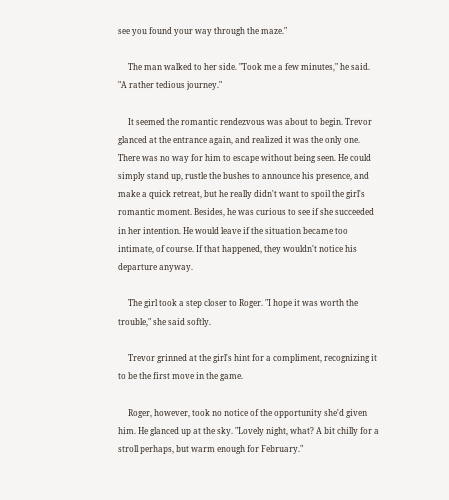see you found your way through the maze."

     The man walked to her side. "Took me a few minutes," he said. "A rather tedious journey."

     It seemed the romantic rendezvous was about to begin. Trevor glanced at the entrance again, and realized it was the only one. There was no way for him to escape without being seen. He could simply stand up, rustle the bushes to announce his presence, and make a quick retreat, but he really didn't want to spoil the girl's romantic moment. Besides, he was curious to see if she succeeded in her intention. He would leave if the situation became too intimate, of course. If that happened, they wouldn't notice his departure anyway.

     The girl took a step closer to Roger. "I hope it was worth the trouble," she said softly.

     Trevor grinned at the girl's hint for a compliment, recognizing it to be the first move in the game.

     Roger, however, took no notice of the opportunity she'd given him. He glanced up at the sky. "Lovely night, what? A bit chilly for a stroll perhaps, but warm enough for February."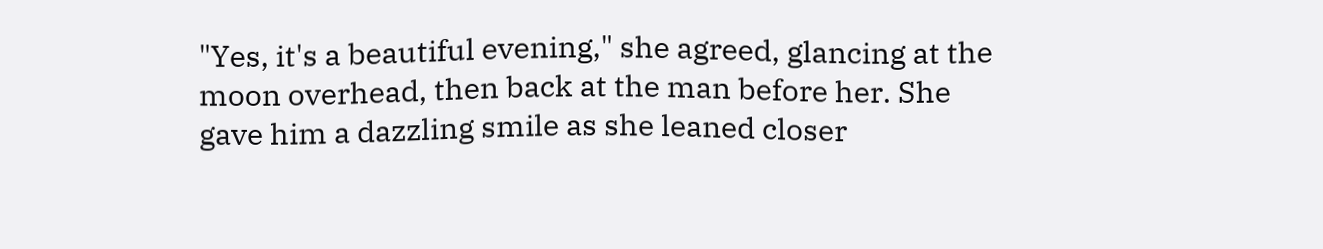"Yes, it's a beautiful evening," she agreed, glancing at the moon overhead, then back at the man before her. She gave him a dazzling smile as she leaned closer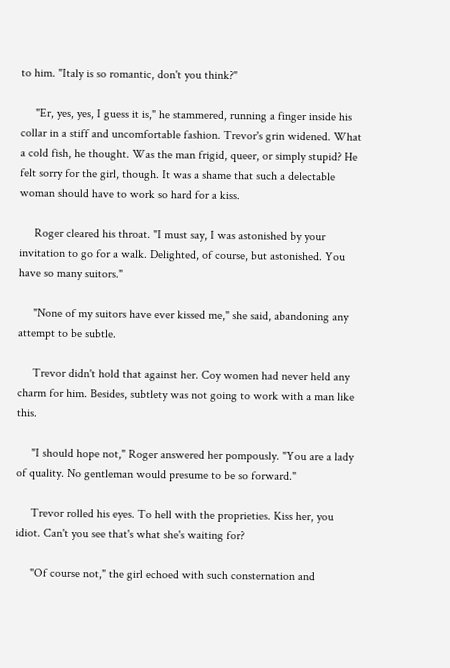to him. "Italy is so romantic, don't you think?"

     "Er, yes, yes, I guess it is," he stammered, running a finger inside his collar in a stiff and uncomfortable fashion. Trevor's grin widened. What a cold fish, he thought. Was the man frigid, queer, or simply stupid? He felt sorry for the girl, though. It was a shame that such a delectable woman should have to work so hard for a kiss.

     Roger cleared his throat. "I must say, I was astonished by your invitation to go for a walk. Delighted, of course, but astonished. You have so many suitors."

     "None of my suitors have ever kissed me," she said, abandoning any attempt to be subtle.

     Trevor didn't hold that against her. Coy women had never held any charm for him. Besides, subtlety was not going to work with a man like this.

     "I should hope not," Roger answered her pompously. "You are a lady of quality. No gentleman would presume to be so forward."

     Trevor rolled his eyes. To hell with the proprieties. Kiss her, you idiot. Can't you see that's what she's waiting for?

     "Of course not," the girl echoed with such consternation and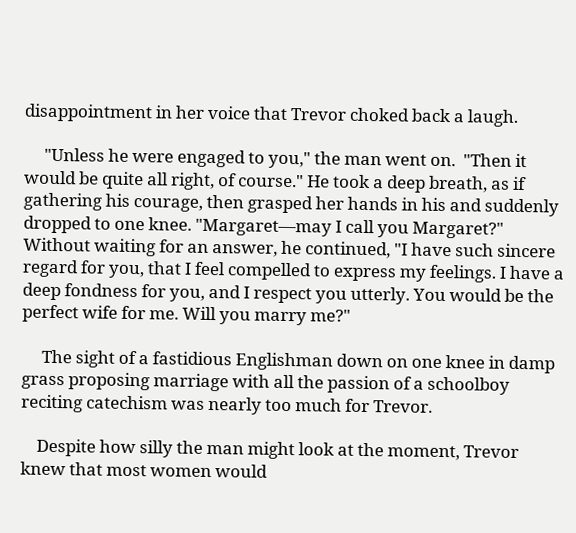disappointment in her voice that Trevor choked back a laugh.

     "Unless he were engaged to you," the man went on.  "Then it would be quite all right, of course." He took a deep breath, as if gathering his courage, then grasped her hands in his and suddenly dropped to one knee. "Margaret—may I call you Margaret?"  Without waiting for an answer, he continued, "I have such sincere regard for you, that I feel compelled to express my feelings. I have a deep fondness for you, and I respect you utterly. You would be the perfect wife for me. Will you marry me?"

     The sight of a fastidious Englishman down on one knee in damp grass proposing marriage with all the passion of a schoolboy reciting catechism was nearly too much for Trevor.

    Despite how silly the man might look at the moment, Trevor knew that most women would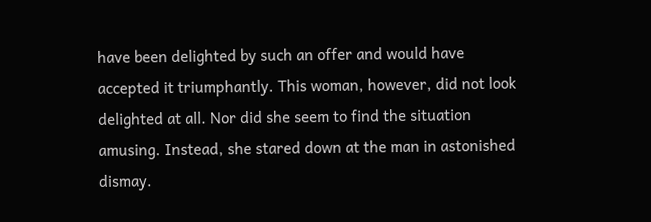have been delighted by such an offer and would have accepted it triumphantly. This woman, however, did not look delighted at all. Nor did she seem to find the situation amusing. Instead, she stared down at the man in astonished dismay.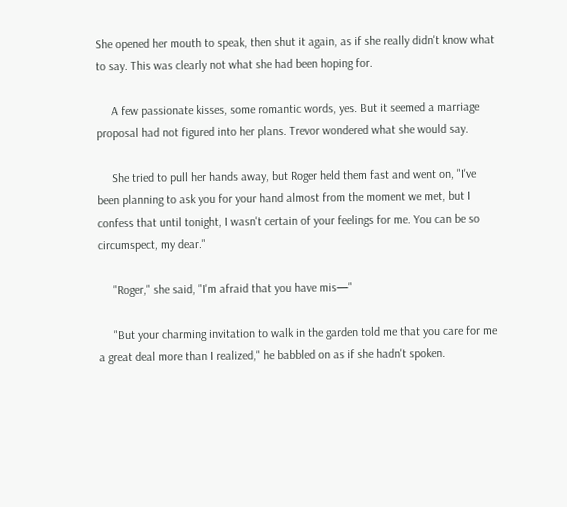She opened her mouth to speak, then shut it again, as if she really didn't know what to say. This was clearly not what she had been hoping for.

     A few passionate kisses, some romantic words, yes. But it seemed a marriage proposal had not figured into her plans. Trevor wondered what she would say.

     She tried to pull her hands away, but Roger held them fast and went on, "I've been planning to ask you for your hand almost from the moment we met, but I confess that until tonight, I wasn't certain of your feelings for me. You can be so circumspect, my dear."

     "Roger," she said, "I'm afraid that you have mis—"

     "But your charming invitation to walk in the garden told me that you care for me a great deal more than I realized," he babbled on as if she hadn't spoken.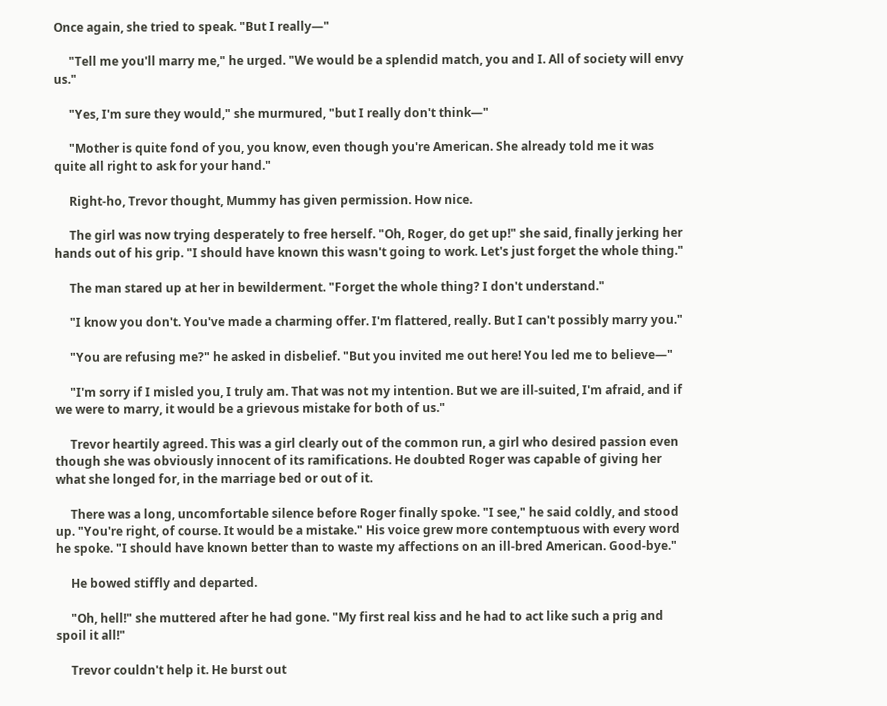Once again, she tried to speak. "But I really—"

     "Tell me you'll marry me," he urged. "We would be a splendid match, you and I. All of society will envy us."

     "Yes, I'm sure they would," she murmured, "but I really don't think—"

     "Mother is quite fond of you, you know, even though you're American. She already told me it was quite all right to ask for your hand."

     Right-ho, Trevor thought, Mummy has given permission. How nice.

     The girl was now trying desperately to free herself. "Oh, Roger, do get up!" she said, finally jerking her hands out of his grip. "I should have known this wasn't going to work. Let's just forget the whole thing."

     The man stared up at her in bewilderment. "Forget the whole thing? I don't understand."

     "I know you don't. You've made a charming offer. I'm flattered, really. But I can't possibly marry you."

     "You are refusing me?" he asked in disbelief. "But you invited me out here! You led me to believe—"

     "I'm sorry if I misled you, I truly am. That was not my intention. But we are ill-suited, I'm afraid, and if we were to marry, it would be a grievous mistake for both of us."

     Trevor heartily agreed. This was a girl clearly out of the common run, a girl who desired passion even though she was obviously innocent of its ramifications. He doubted Roger was capable of giving her what she longed for, in the marriage bed or out of it.

     There was a long, uncomfortable silence before Roger finally spoke. "I see," he said coldly, and stood up. "You're right, of course. It would be a mistake." His voice grew more contemptuous with every word he spoke. "I should have known better than to waste my affections on an ill-bred American. Good-bye."

     He bowed stiffly and departed.

     "Oh, hell!" she muttered after he had gone. "My first real kiss and he had to act like such a prig and spoil it all!"

     Trevor couldn't help it. He burst out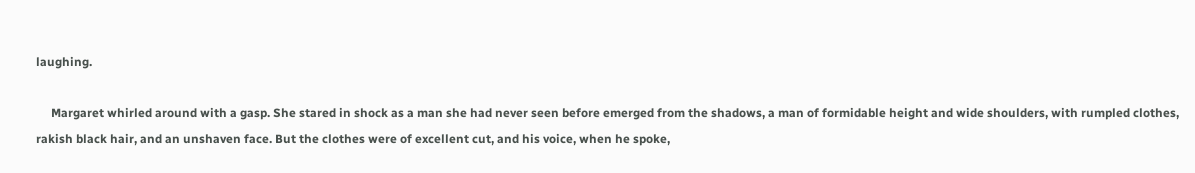laughing.

     Margaret whirled around with a gasp. She stared in shock as a man she had never seen before emerged from the shadows, a man of formidable height and wide shoulders, with rumpled clothes, rakish black hair, and an unshaven face. But the clothes were of excellent cut, and his voice, when he spoke,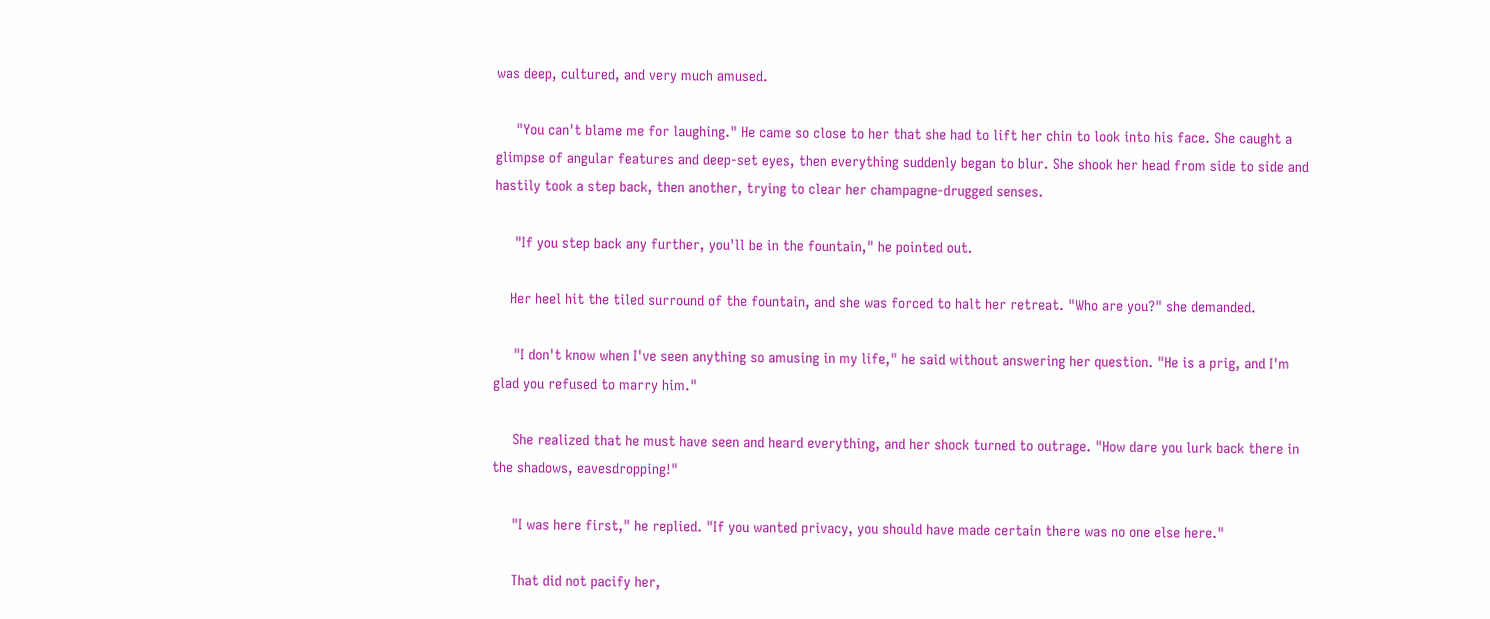was deep, cultured, and very much amused.

     "You can't blame me for laughing." He came so close to her that she had to lift her chin to look into his face. She caught a glimpse of angular features and deep-set eyes, then everything suddenly began to blur. She shook her head from side to side and hastily took a step back, then another, trying to clear her champagne-drugged senses.

     "If you step back any further, you'll be in the fountain," he pointed out.

    Her heel hit the tiled surround of the fountain, and she was forced to halt her retreat. "Who are you?" she demanded.

     "I don't know when I've seen anything so amusing in my life," he said without answering her question. "He is a prig, and I'm glad you refused to marry him."

     She realized that he must have seen and heard everything, and her shock turned to outrage. "How dare you lurk back there in the shadows, eavesdropping!"

     "I was here first," he replied. "If you wanted privacy, you should have made certain there was no one else here."

     That did not pacify her,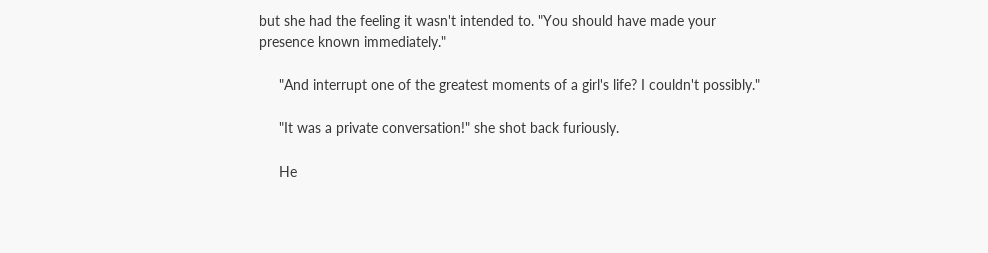but she had the feeling it wasn't intended to. "You should have made your presence known immediately."

     "And interrupt one of the greatest moments of a girl's life? I couldn't possibly."

     "It was a private conversation!" she shot back furiously.

     He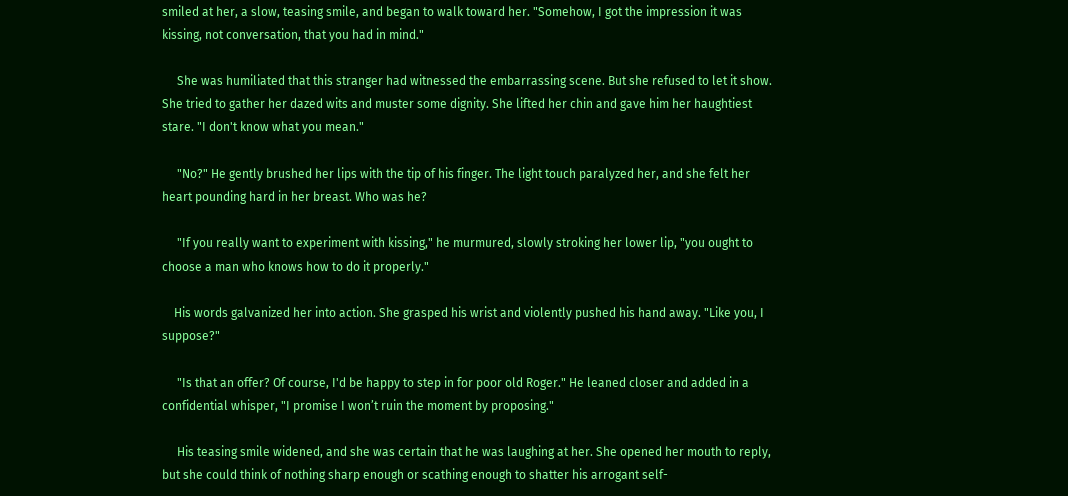smiled at her, a slow, teasing smile, and began to walk toward her. "Somehow, I got the impression it was kissing, not conversation, that you had in mind."

     She was humiliated that this stranger had witnessed the embarrassing scene. But she refused to let it show. She tried to gather her dazed wits and muster some dignity. She lifted her chin and gave him her haughtiest stare. "I don't know what you mean."

     "No?" He gently brushed her lips with the tip of his finger. The light touch paralyzed her, and she felt her heart pounding hard in her breast. Who was he?

     "If you really want to experiment with kissing," he murmured, slowly stroking her lower lip, "you ought to choose a man who knows how to do it properly."

    His words galvanized her into action. She grasped his wrist and violently pushed his hand away. "Like you, I suppose?"

     "Is that an offer? Of course, I'd be happy to step in for poor old Roger." He leaned closer and added in a confidential whisper, "I promise I won’t ruin the moment by proposing."

     His teasing smile widened, and she was certain that he was laughing at her. She opened her mouth to reply, but she could think of nothing sharp enough or scathing enough to shatter his arrogant self-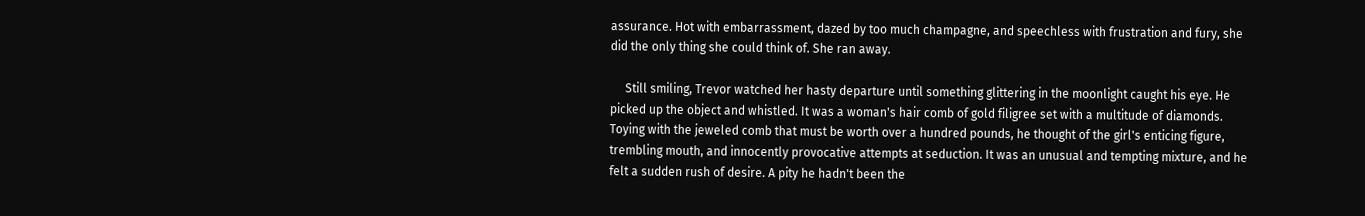assurance. Hot with embarrassment, dazed by too much champagne, and speechless with frustration and fury, she did the only thing she could think of. She ran away.

     Still smiling, Trevor watched her hasty departure until something glittering in the moonlight caught his eye. He picked up the object and whistled. It was a woman's hair comb of gold filigree set with a multitude of diamonds. Toying with the jeweled comb that must be worth over a hundred pounds, he thought of the girl's enticing figure, trembling mouth, and innocently provocative attempts at seduction. It was an unusual and tempting mixture, and he felt a sudden rush of desire. A pity he hadn't been the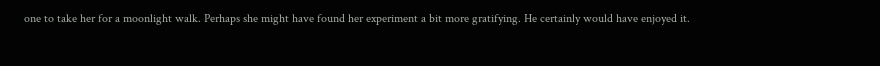one to take her for a moonlight walk. Perhaps she might have found her experiment a bit more gratifying. He certainly would have enjoyed it.